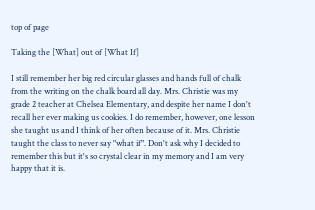top of page

Taking the [What] out of [What If]

I still remember her big red circular glasses and hands full of chalk from the writing on the chalk board all day. Mrs. Christie was my grade 2 teacher at Chelsea Elementary, and despite her name I don't recall her ever making us cookies. I do remember, however, one lesson she taught us and I think of her often because of it. Mrs. Christie taught the class to never say "what if". Don't ask why I decided to remember this but it's so crystal clear in my memory and I am very happy that it is.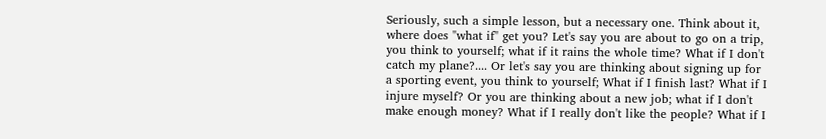Seriously, such a simple lesson, but a necessary one. Think about it, where does "what if" get you? Let's say you are about to go on a trip, you think to yourself; what if it rains the whole time? What if I don't catch my plane?.... Or let's say you are thinking about signing up for a sporting event, you think to yourself; What if I finish last? What if I injure myself? Or you are thinking about a new job; what if I don't make enough money? What if I really don't like the people? What if I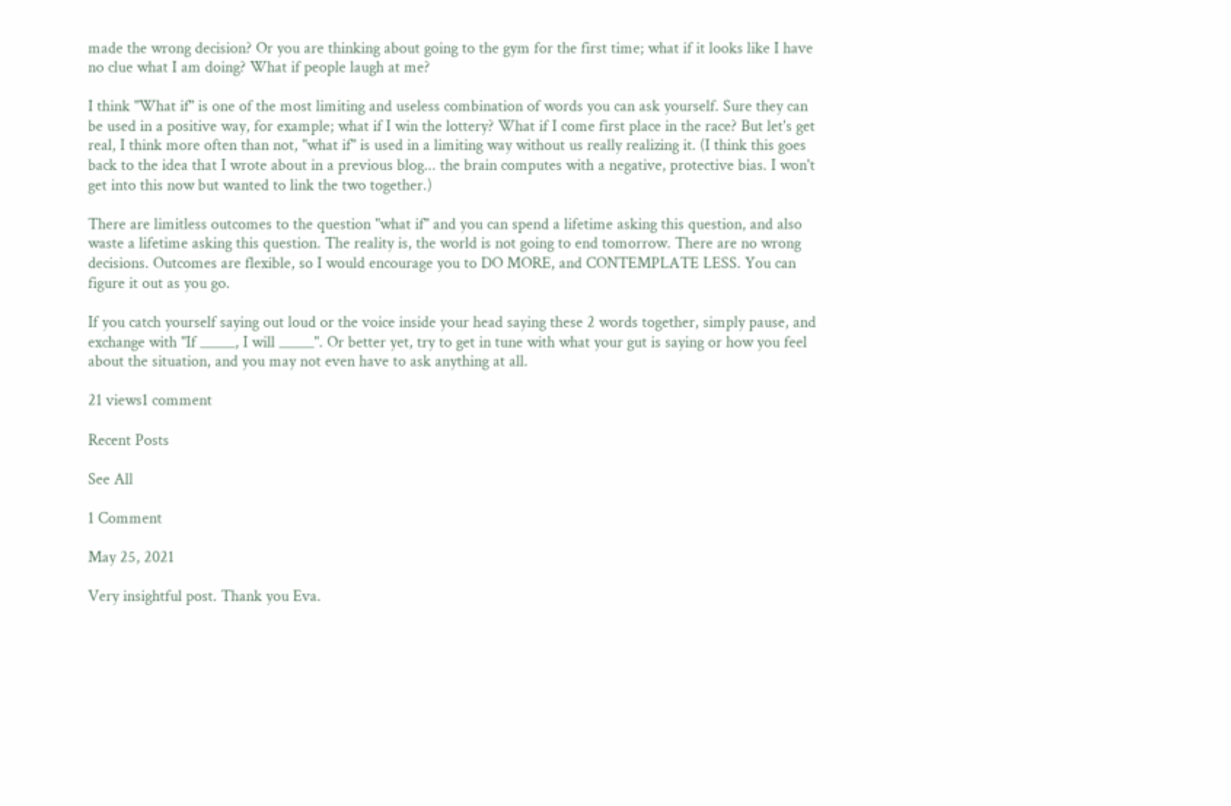made the wrong decision? Or you are thinking about going to the gym for the first time; what if it looks like I have no clue what I am doing? What if people laugh at me?

I think "What if" is one of the most limiting and useless combination of words you can ask yourself. Sure they can be used in a positive way, for example; what if I win the lottery? What if I come first place in the race? But let's get real, I think more often than not, "what if" is used in a limiting way without us really realizing it. (I think this goes back to the idea that I wrote about in a previous blog... the brain computes with a negative, protective bias. I won't get into this now but wanted to link the two together.)

There are limitless outcomes to the question "what if" and you can spend a lifetime asking this question, and also waste a lifetime asking this question. The reality is, the world is not going to end tomorrow. There are no wrong decisions. Outcomes are flexible, so I would encourage you to DO MORE, and CONTEMPLATE LESS. You can figure it out as you go.

If you catch yourself saying out loud or the voice inside your head saying these 2 words together, simply pause, and exchange with "If _____, I will _____". Or better yet, try to get in tune with what your gut is saying or how you feel about the situation, and you may not even have to ask anything at all.

21 views1 comment

Recent Posts

See All

1 Comment

May 25, 2021

Very insightful post. Thank you Eva.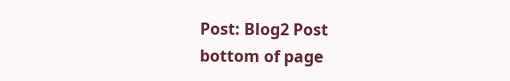Post: Blog2 Post
bottom of page